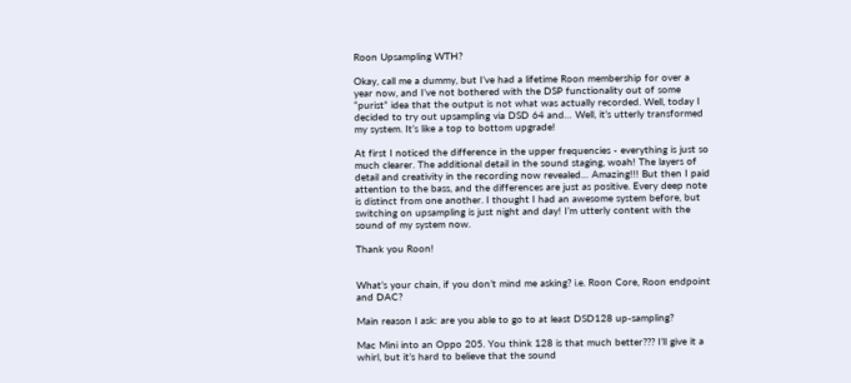Roon Upsampling WTH?

Okay, call me a dummy, but I’ve had a lifetime Roon membership for over a year now, and I’ve not bothered with the DSP functionality out of some “purist” idea that the output is not what was actually recorded. Well, today I decided to try out upsampling via DSD 64 and… Well, it’s utterly transformed my system. It’s like a top to bottom upgrade!

At first I noticed the difference in the upper frequencies - everything is just so much clearer. The additional detail in the sound staging, woah! The layers of detail and creativity in the recording now revealed… Amazing!!! But then I paid attention to the bass, and the differences are just as positive. Every deep note is distinct from one another. I thought I had an awesome system before, but switching on upsampling is just night and day! I’m utterly content with the sound of my system now.

Thank you Roon!


What’s your chain, if you don’t mind me asking? i.e. Roon Core, Roon endpoint and DAC?

Main reason I ask: are you able to go to at least DSD128 up-sampling?

Mac Mini into an Oppo 205. You think 128 is that much better??? I’ll give it a whirl, but it’s hard to believe that the sound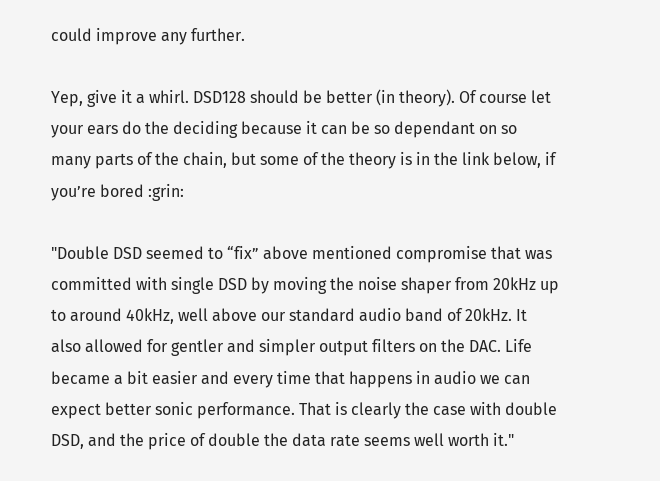could improve any further.

Yep, give it a whirl. DSD128 should be better (in theory). Of course let your ears do the deciding because it can be so dependant on so many parts of the chain, but some of the theory is in the link below, if you’re bored :grin:

"Double DSD seemed to “fix” above mentioned compromise that was committed with single DSD by moving the noise shaper from 20kHz up to around 40kHz, well above our standard audio band of 20kHz. It also allowed for gentler and simpler output filters on the DAC. Life became a bit easier and every time that happens in audio we can expect better sonic performance. That is clearly the case with double DSD, and the price of double the data rate seems well worth it."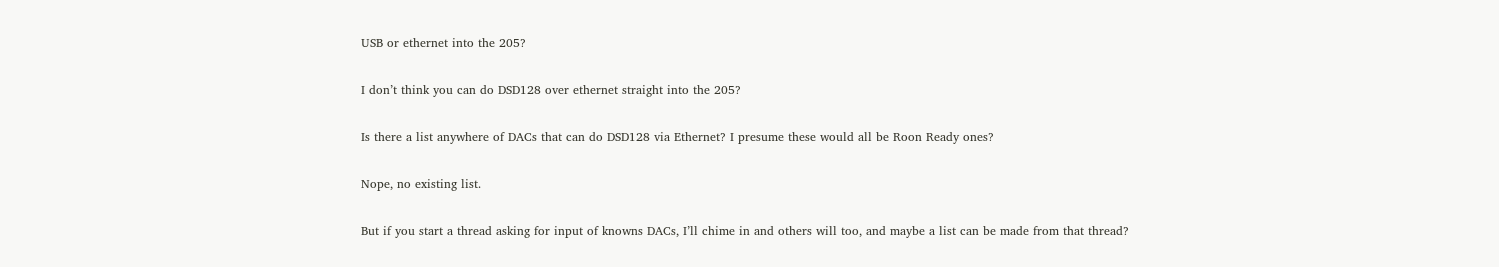USB or ethernet into the 205?

I don’t think you can do DSD128 over ethernet straight into the 205?

Is there a list anywhere of DACs that can do DSD128 via Ethernet? I presume these would all be Roon Ready ones?

Nope, no existing list.

But if you start a thread asking for input of knowns DACs, I’ll chime in and others will too, and maybe a list can be made from that thread?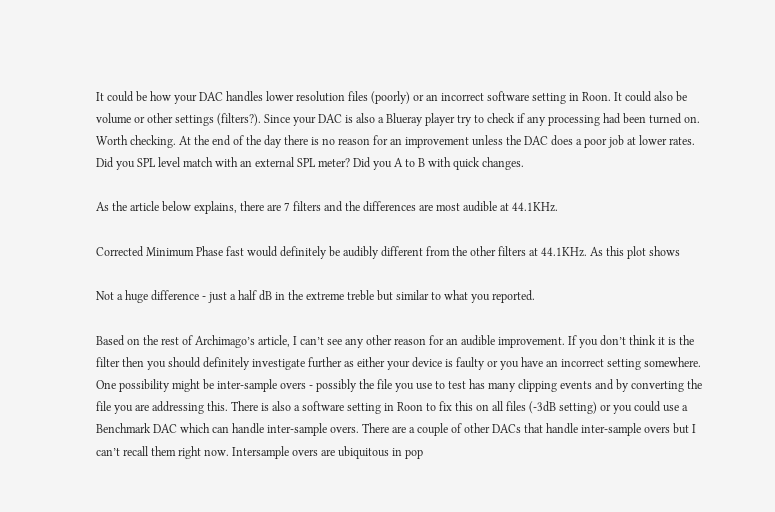It could be how your DAC handles lower resolution files (poorly) or an incorrect software setting in Roon. It could also be volume or other settings (filters?). Since your DAC is also a Blueray player try to check if any processing had been turned on. Worth checking. At the end of the day there is no reason for an improvement unless the DAC does a poor job at lower rates. Did you SPL level match with an external SPL meter? Did you A to B with quick changes.

As the article below explains, there are 7 filters and the differences are most audible at 44.1KHz.

Corrected Minimum Phase fast would definitely be audibly different from the other filters at 44.1KHz. As this plot shows

Not a huge difference - just a half dB in the extreme treble but similar to what you reported.

Based on the rest of Archimago’s article, I can’t see any other reason for an audible improvement. If you don’t think it is the filter then you should definitely investigate further as either your device is faulty or you have an incorrect setting somewhere. One possibility might be inter-sample overs - possibly the file you use to test has many clipping events and by converting the file you are addressing this. There is also a software setting in Roon to fix this on all files (-3dB setting) or you could use a Benchmark DAC which can handle inter-sample overs. There are a couple of other DACs that handle inter-sample overs but I can’t recall them right now. Intersample overs are ubiquitous in pop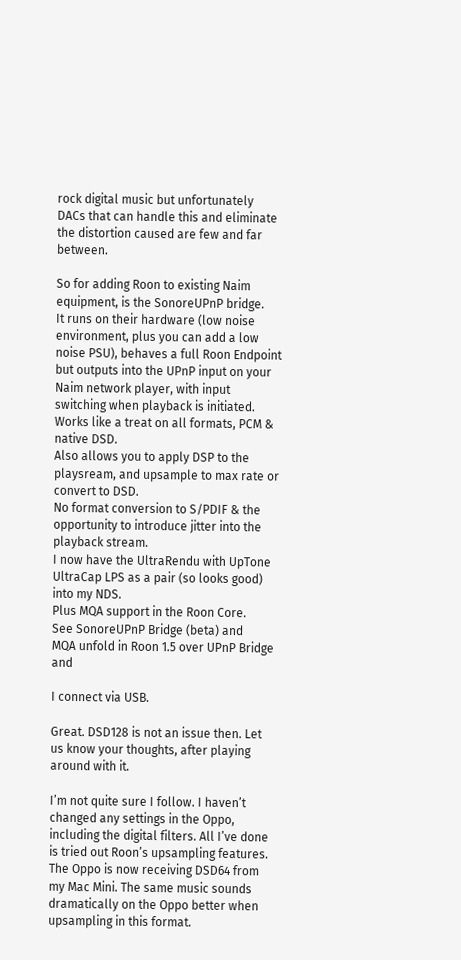rock digital music but unfortunately DACs that can handle this and eliminate the distortion caused are few and far between.

So for adding Roon to existing Naim equipment, is the SonoreUPnP bridge.
It runs on their hardware (low noise environment, plus you can add a low noise PSU), behaves a full Roon Endpoint but outputs into the UPnP input on your Naim network player, with input switching when playback is initiated.
Works like a treat on all formats, PCM & native DSD.
Also allows you to apply DSP to the playsream, and upsample to max rate or convert to DSD.
No format conversion to S/PDIF & the opportunity to introduce jitter into the playback stream.
I now have the UltraRendu with UpTone UltraCap LPS as a pair (so looks good) into my NDS.
Plus MQA support in the Roon Core.
See SonoreUPnP Bridge (beta) and
MQA unfold in Roon 1.5 over UPnP Bridge and

I connect via USB.

Great. DSD128 is not an issue then. Let us know your thoughts, after playing around with it.

I’m not quite sure I follow. I haven’t changed any settings in the Oppo, including the digital filters. All I’ve done is tried out Roon’s upsampling features. The Oppo is now receiving DSD64 from my Mac Mini. The same music sounds dramatically on the Oppo better when upsampling in this format.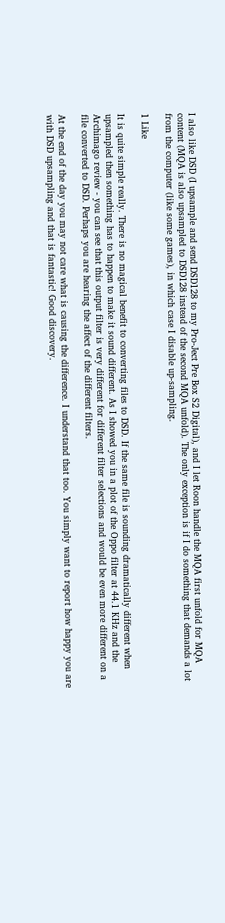I also like DSD (I upsample and send DSD128 to my Pro-Ject Pre Box S2 Digital), and I let Roon handle the MQA first unfold for MQA content (MQA is also upsampled to DSD128 instead of the second MQA unfold). The only exception is if I do something that demands a lot from the computer (like some games), in which case I disable up-sampling.

1 Like

It is quite simple really. There is no magical benefit to converting files to DSD. If the same file is sounding dramatically different when upsampled then something has to happen to make it sound different. As I showed you in a plot of the Oppo filter at 44.1 KHz and the Archimago review - you can see that this output filter is very different for different filter selections and would be even more different on a file converted to DSD. Perhaps you are hearing the affect of the different filters.

At the end of the day you may not care what is causing the difference. I understand that too. You simply want to report how happy you are with DSD upsampling and that is fantastic! Good discovery.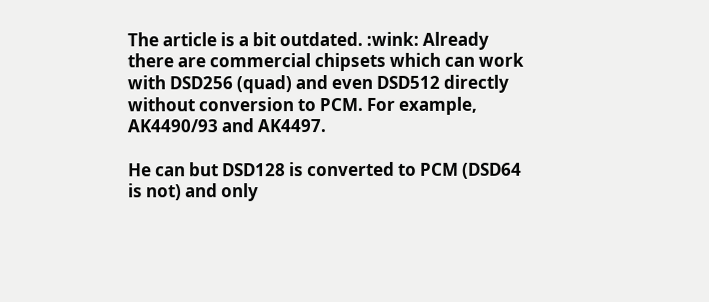The article is a bit outdated. :wink: Already there are commercial chipsets which can work with DSD256 (quad) and even DSD512 directly without conversion to PCM. For example, AK4490/93 and AK4497.

He can but DSD128 is converted to PCM (DSD64 is not) and only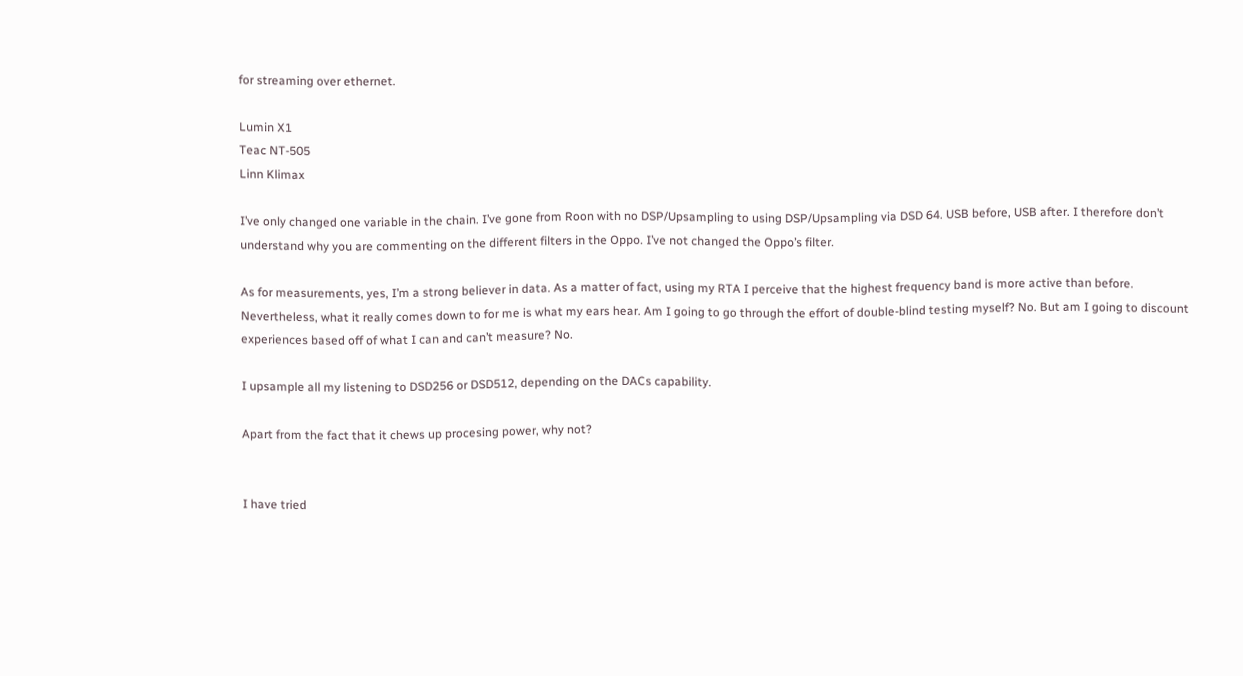for streaming over ethernet.

Lumin X1
Teac NT-505
Linn Klimax

I’ve only changed one variable in the chain. I’ve gone from Roon with no DSP/Upsampling to using DSP/Upsampling via DSD 64. USB before, USB after. I therefore don’t understand why you are commenting on the different filters in the Oppo. I’ve not changed the Oppo’s filter.

As for measurements, yes, I’m a strong believer in data. As a matter of fact, using my RTA I perceive that the highest frequency band is more active than before. Nevertheless, what it really comes down to for me is what my ears hear. Am I going to go through the effort of double-blind testing myself? No. But am I going to discount experiences based off of what I can and can’t measure? No.

I upsample all my listening to DSD256 or DSD512, depending on the DACs capability.

Apart from the fact that it chews up procesing power, why not?


I have tried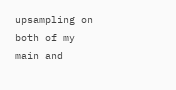upsampling on both of my main and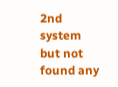2nd system but not found any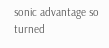sonic advantage so turned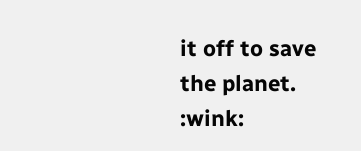it off to save the planet. :wink: